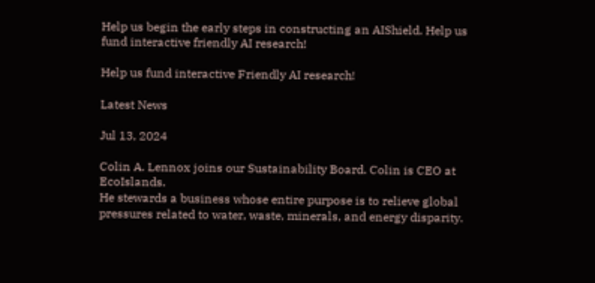Help us begin the early steps in constructing an AIShield. Help us fund interactive friendly AI research!

Help us fund interactive Friendly AI research!

Latest News

Jul 13, 2024

Colin A. Lennox joins our Sustainability Board. Colin is CEO at EcoIslands.
He stewards a business whose entire purpose is to relieve global pressures related to water, waste, minerals, and energy disparity.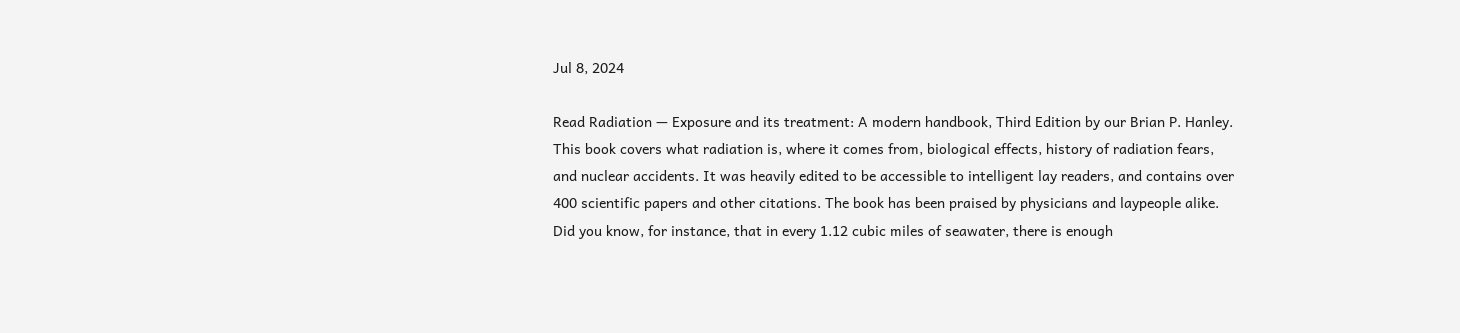Jul 8, 2024

Read Radiation — Exposure and its treatment: A modern handbook, Third Edition by our Brian P. Hanley.
This book covers what radiation is, where it comes from, biological effects, history of radiation fears, and nuclear accidents. It was heavily edited to be accessible to intelligent lay readers, and contains over 400 scientific papers and other citations. The book has been praised by physicians and laypeople alike.
Did you know, for instance, that in every 1.12 cubic miles of seawater, there is enough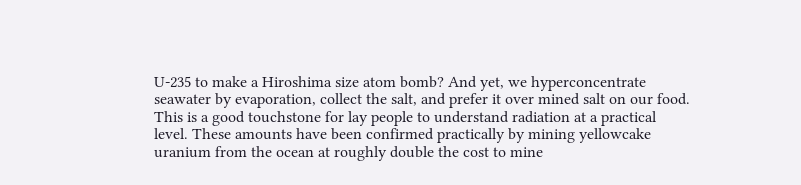U-235 to make a Hiroshima size atom bomb? And yet, we hyperconcentrate seawater by evaporation, collect the salt, and prefer it over mined salt on our food. This is a good touchstone for lay people to understand radiation at a practical level. These amounts have been confirmed practically by mining yellowcake uranium from the ocean at roughly double the cost to mine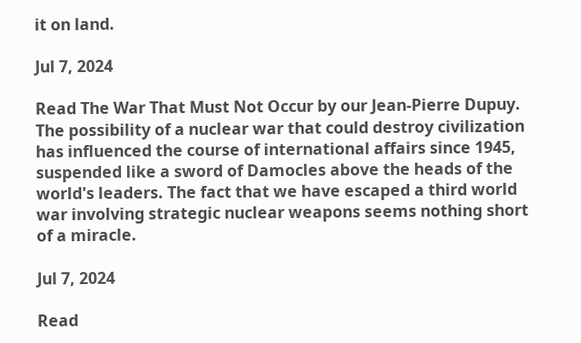it on land.

Jul 7, 2024

Read The War That Must Not Occur by our Jean-Pierre Dupuy.
The possibility of a nuclear war that could destroy civilization has influenced the course of international affairs since 1945, suspended like a sword of Damocles above the heads of the world's leaders. The fact that we have escaped a third world war involving strategic nuclear weapons seems nothing short of a miracle.

Jul 7, 2024

Read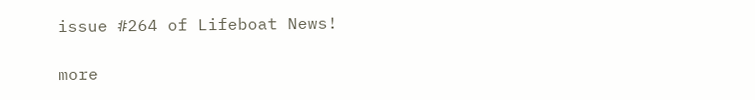issue #264 of Lifeboat News!

more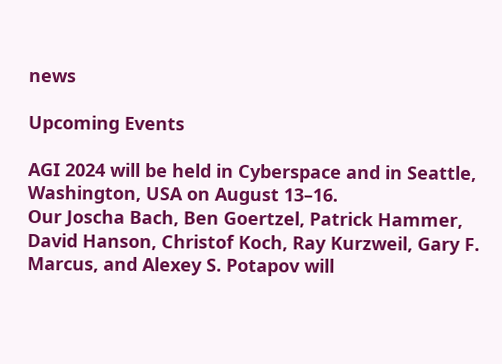news

Upcoming Events

AGI 2024 will be held in Cyberspace and in Seattle, Washington, USA on August 13–16.
Our Joscha Bach, Ben Goertzel, Patrick Hammer, David Hanson, Christof Koch, Ray Kurzweil, Gary F. Marcus, and Alexey S. Potapov will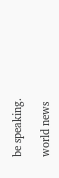be speaking.

world news